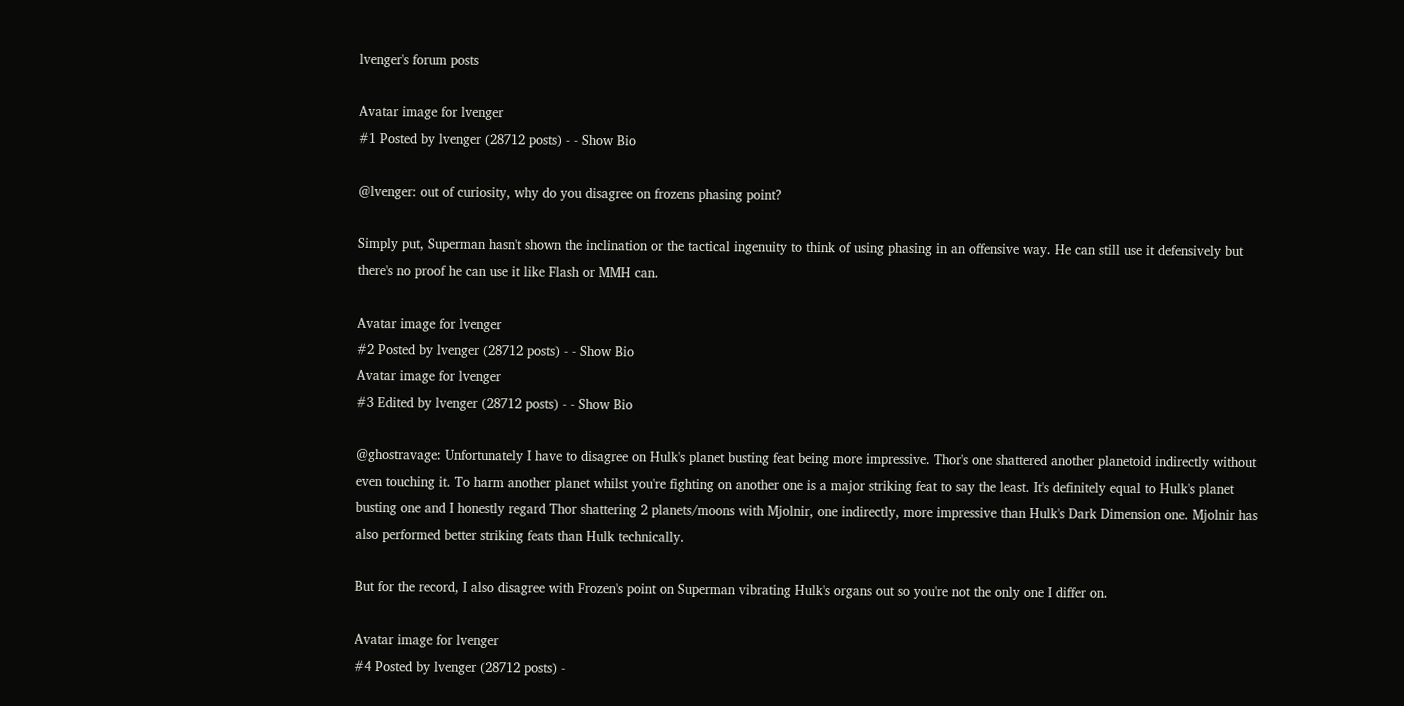lvenger's forum posts

Avatar image for lvenger
#1 Posted by lvenger (28712 posts) - - Show Bio

@lvenger: out of curiosity, why do you disagree on frozens phasing point?

Simply put, Superman hasn't shown the inclination or the tactical ingenuity to think of using phasing in an offensive way. He can still use it defensively but there's no proof he can use it like Flash or MMH can.

Avatar image for lvenger
#2 Posted by lvenger (28712 posts) - - Show Bio
Avatar image for lvenger
#3 Edited by lvenger (28712 posts) - - Show Bio

@ghostravage: Unfortunately I have to disagree on Hulk's planet busting feat being more impressive. Thor's one shattered another planetoid indirectly without even touching it. To harm another planet whilst you're fighting on another one is a major striking feat to say the least. It's definitely equal to Hulk's planet busting one and I honestly regard Thor shattering 2 planets/moons with Mjolnir, one indirectly, more impressive than Hulk's Dark Dimension one. Mjolnir has also performed better striking feats than Hulk technically.

But for the record, I also disagree with Frozen's point on Superman vibrating Hulk's organs out so you're not the only one I differ on.

Avatar image for lvenger
#4 Posted by lvenger (28712 posts) -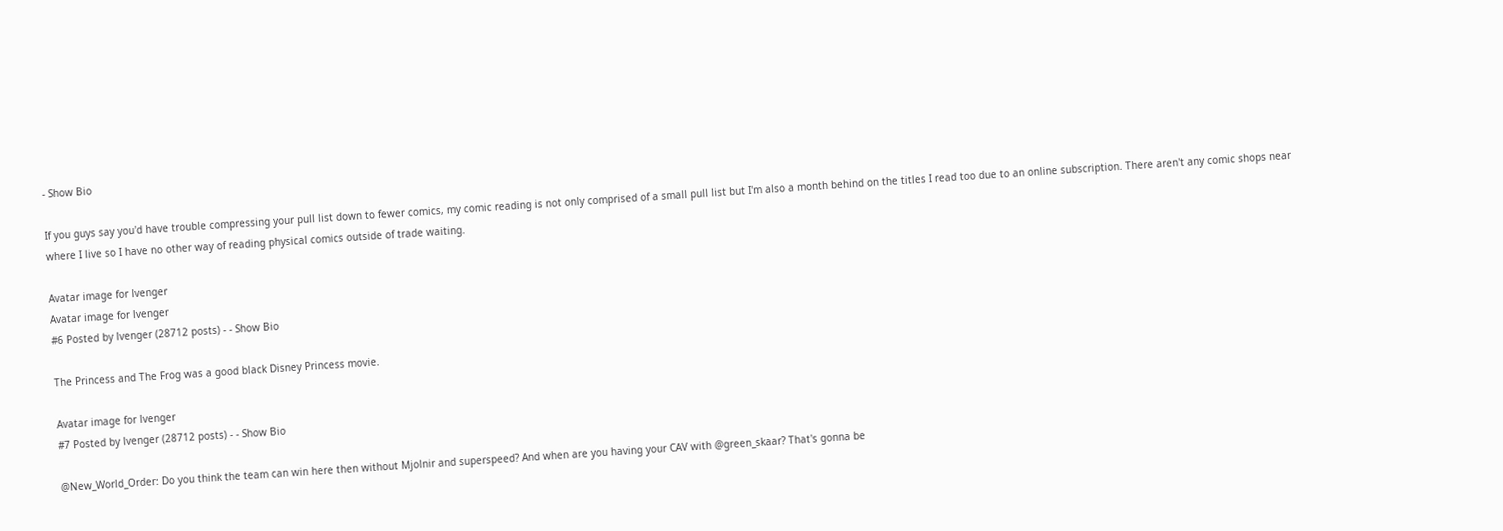- Show Bio

If you guys say you'd have trouble compressing your pull list down to fewer comics, my comic reading is not only comprised of a small pull list but I'm also a month behind on the titles I read too due to an online subscription. There aren't any comic shops near where I live so I have no other way of reading physical comics outside of trade waiting.

Avatar image for lvenger
Avatar image for lvenger
#6 Posted by lvenger (28712 posts) - - Show Bio

The Princess and The Frog was a good black Disney Princess movie.

Avatar image for lvenger
#7 Posted by lvenger (28712 posts) - - Show Bio

@New_World_Order: Do you think the team can win here then without Mjolnir and superspeed? And when are you having your CAV with @green_skaar? That's gonna be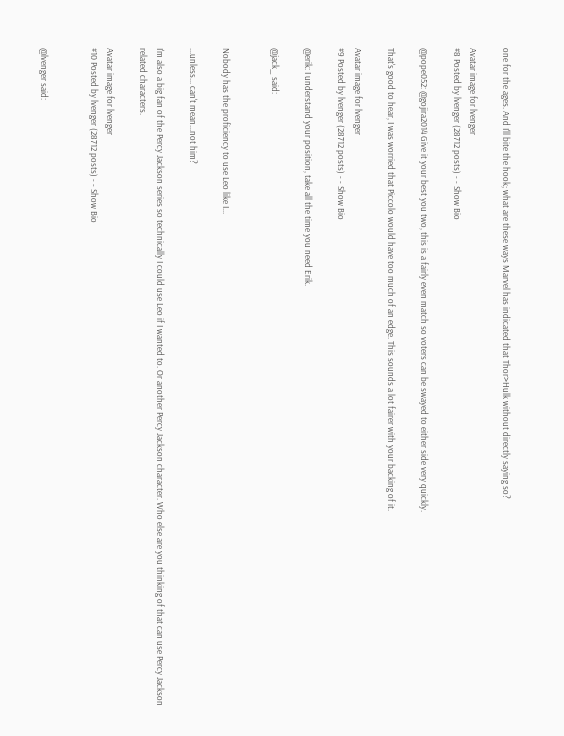one for the ages. And I'll bite the hook; what are these ways Marvel has indicated that Thor>Hulk without directly saying so?

Avatar image for lvenger
#8 Posted by lvenger (28712 posts) - - Show Bio

@pope052: @gojira2014 Give it your best you two, this is a fairly even match so voters can be swayed to either side very quickly.

That's good to hear, I was worried that Piccolo would have too much of an edge. This sounds a lot fairer with your backing of it.

Avatar image for lvenger
#9 Posted by lvenger (28712 posts) - - Show Bio

@erik: I understand your position, take all the time you need Erik.

@jack_ said:


Nobody has the proficiency to use Leo like I...

...unless... can't mean...not him?

I'm also a big fan of the Percy Jackson series so technically I could use Leo if I wanted to. Or another Percy Jackson character. Who else are you thinking of that can use Percy Jackson related characters.

Avatar image for lvenger
#10 Posted by lvenger (28712 posts) - - Show Bio


@lvenger said: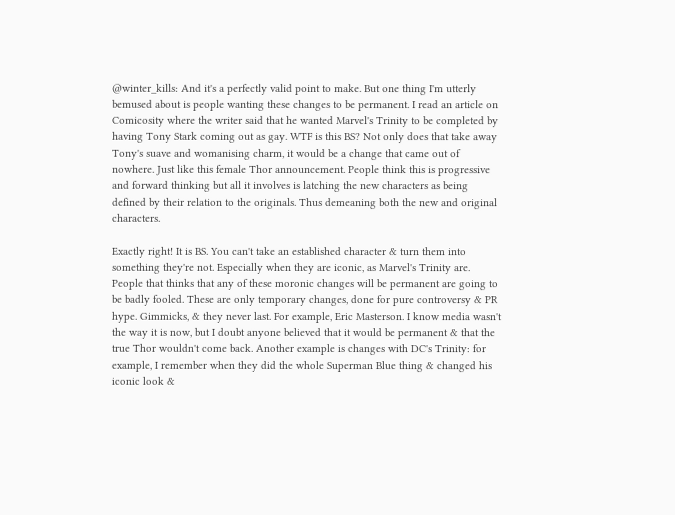@winter_kills: And it's a perfectly valid point to make. But one thing I'm utterly bemused about is people wanting these changes to be permanent. I read an article on Comicosity where the writer said that he wanted Marvel's Trinity to be completed by having Tony Stark coming out as gay. WTF is this BS? Not only does that take away Tony's suave and womanising charm, it would be a change that came out of nowhere. Just like this female Thor announcement. People think this is progressive and forward thinking but all it involves is latching the new characters as being defined by their relation to the originals. Thus demeaning both the new and original characters.

Exactly right! It is BS. You can't take an established character & turn them into something they're not. Especially when they are iconic, as Marvel's Trinity are. People that thinks that any of these moronic changes will be permanent are going to be badly fooled. These are only temporary changes, done for pure controversy & PR hype. Gimmicks, & they never last. For example, Eric Masterson. I know media wasn't the way it is now, but I doubt anyone believed that it would be permanent & that the true Thor wouldn't come back. Another example is changes with DC's Trinity: for example, I remember when they did the whole Superman Blue thing & changed his iconic look &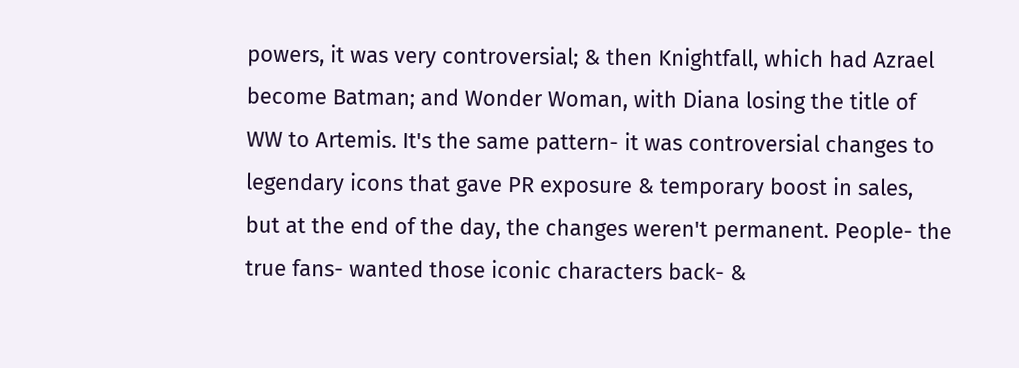powers, it was very controversial; & then Knightfall, which had Azrael become Batman; and Wonder Woman, with Diana losing the title of WW to Artemis. It's the same pattern- it was controversial changes to legendary icons that gave PR exposure & temporary boost in sales, but at the end of the day, the changes weren't permanent. People- the true fans- wanted those iconic characters back- &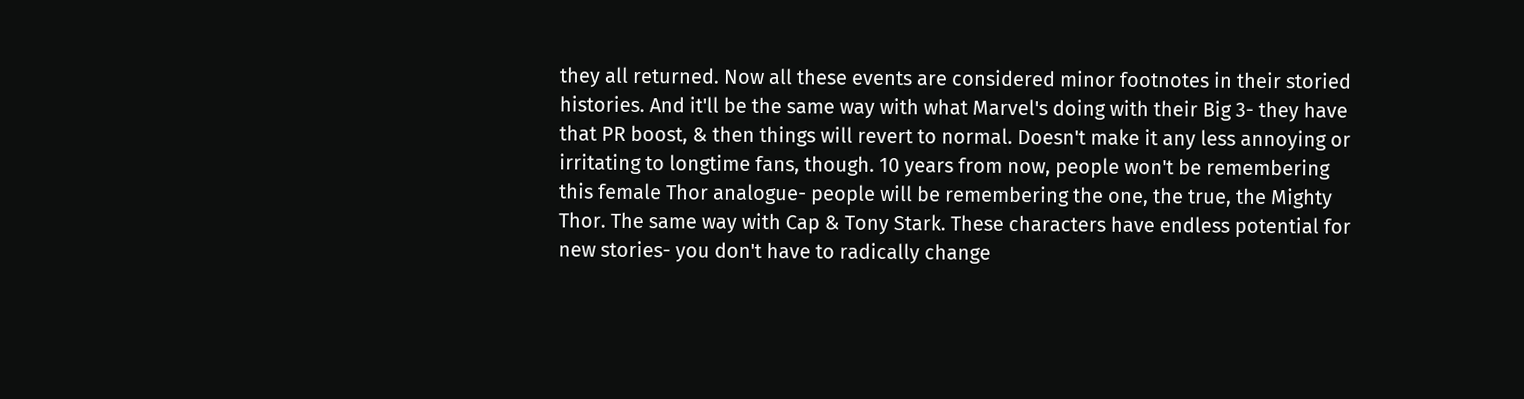they all returned. Now all these events are considered minor footnotes in their storied histories. And it'll be the same way with what Marvel's doing with their Big 3- they have that PR boost, & then things will revert to normal. Doesn't make it any less annoying or irritating to longtime fans, though. 10 years from now, people won't be remembering this female Thor analogue- people will be remembering the one, the true, the Mighty Thor. The same way with Cap & Tony Stark. These characters have endless potential for new stories- you don't have to radically change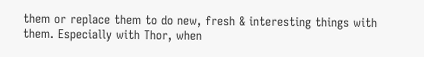them or replace them to do new, fresh & interesting things with them. Especially with Thor, when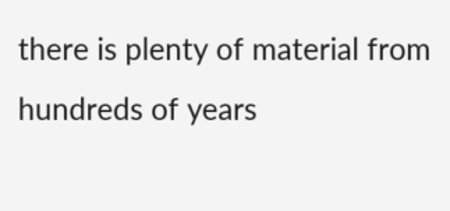there is plenty of material from hundreds of years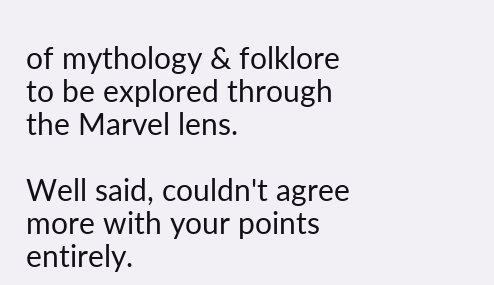of mythology & folklore to be explored through the Marvel lens.

Well said, couldn't agree more with your points entirely.